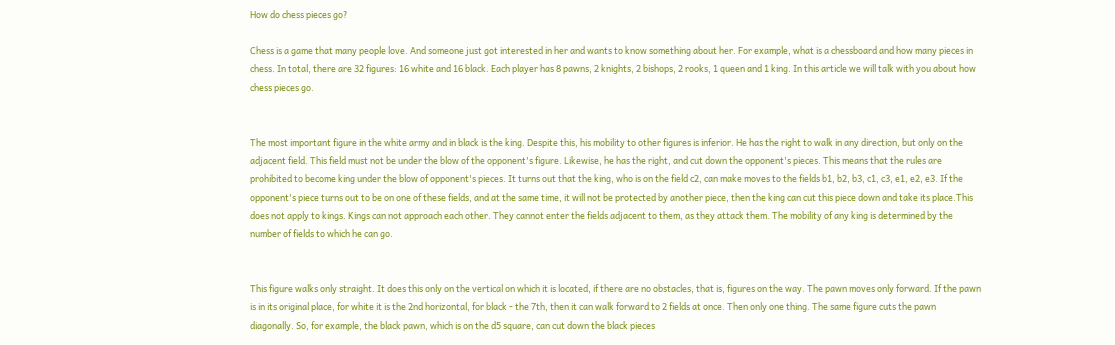How do chess pieces go?

Chess is a game that many people love. And someone just got interested in her and wants to know something about her. For example, what is a chessboard and how many pieces in chess. In total, there are 32 figures: 16 white and 16 black. Each player has 8 pawns, 2 knights, 2 bishops, 2 rooks, 1 queen and 1 king. In this article we will talk with you about how chess pieces go.


The most important figure in the white army and in black is the king. Despite this, his mobility to other figures is inferior. He has the right to walk in any direction, but only on the adjacent field. This field must not be under the blow of the opponent's figure. Likewise, he has the right, and cut down the opponent's pieces. This means that the rules are prohibited to become king under the blow of opponent's pieces. It turns out that the king, who is on the field c2, can make moves to the fields b1, b2, b3, c1, c3, e1, e2, e3. If the opponent's piece turns out to be on one of these fields, and at the same time, it will not be protected by another piece, then the king can cut this piece down and take its place.This does not apply to kings. Kings can not approach each other. They cannot enter the fields adjacent to them, as they attack them. The mobility of any king is determined by the number of fields to which he can go.


This figure walks only straight. It does this only on the vertical on which it is located, if there are no obstacles, that is, figures on the way. The pawn moves only forward. If the pawn is in its original place, for white it is the 2nd horizontal, for black - the 7th, then it can walk forward to 2 fields at once. Then only one thing. The same figure cuts the pawn diagonally. So, for example, the black pawn, which is on the d5 square, can cut down the black pieces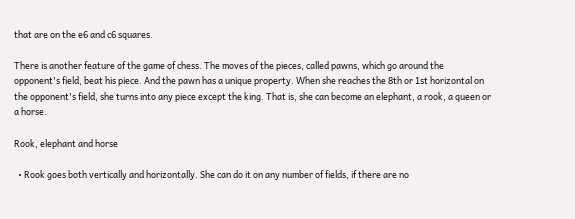that are on the e6 and c6 squares.

There is another feature of the game of chess. The moves of the pieces, called pawns, which go around the opponent's field, beat his piece. And the pawn has a unique property. When she reaches the 8th or 1st horizontal on the opponent's field, she turns into any piece except the king. That is, she can become an elephant, a rook, a queen or a horse.

Rook, elephant and horse

  • Rook goes both vertically and horizontally. She can do it on any number of fields, if there are no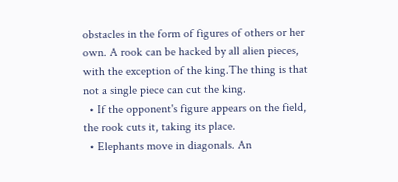obstacles in the form of figures of others or her own. A rook can be hacked by all alien pieces, with the exception of the king.The thing is that not a single piece can cut the king.
  • If the opponent's figure appears on the field, the rook cuts it, taking its place.
  • Elephants move in diagonals. An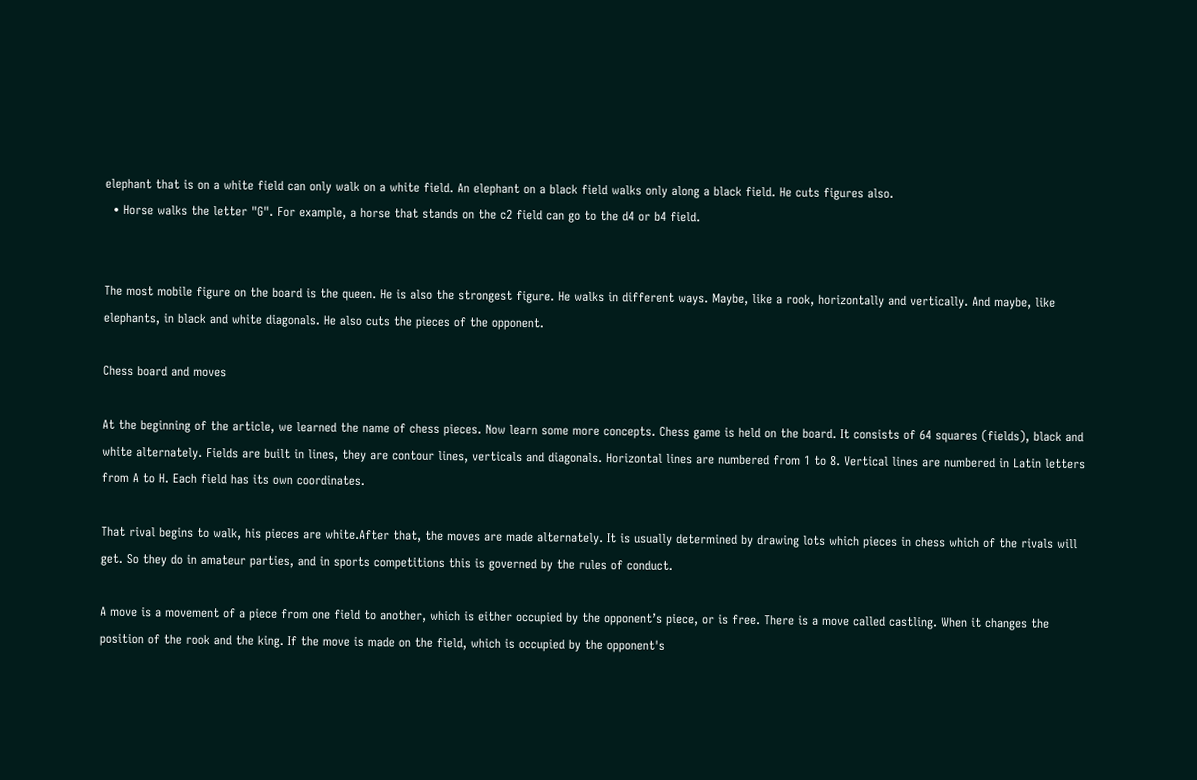elephant that is on a white field can only walk on a white field. An elephant on a black field walks only along a black field. He cuts figures also.
  • Horse walks the letter "G". For example, a horse that stands on the c2 field can go to the d4 or b4 field.


The most mobile figure on the board is the queen. He is also the strongest figure. He walks in different ways. Maybe, like a rook, horizontally and vertically. And maybe, like elephants, in black and white diagonals. He also cuts the pieces of the opponent.

Chess board and moves

At the beginning of the article, we learned the name of chess pieces. Now learn some more concepts. Chess game is held on the board. It consists of 64 squares (fields), black and white alternately. Fields are built in lines, they are contour lines, verticals and diagonals. Horizontal lines are numbered from 1 to 8. Vertical lines are numbered in Latin letters from A to H. Each field has its own coordinates.

That rival begins to walk, his pieces are white.After that, the moves are made alternately. It is usually determined by drawing lots which pieces in chess which of the rivals will get. So they do in amateur parties, and in sports competitions this is governed by the rules of conduct.

A move is a movement of a piece from one field to another, which is either occupied by the opponent’s piece, or is free. There is a move called castling. When it changes the position of the rook and the king. If the move is made on the field, which is occupied by the opponent's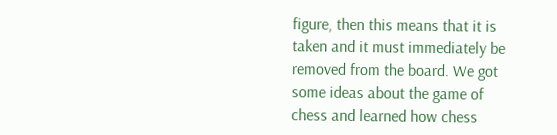figure, then this means that it is taken and it must immediately be removed from the board. We got some ideas about the game of chess and learned how chess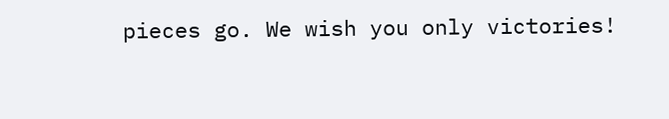pieces go. We wish you only victories!